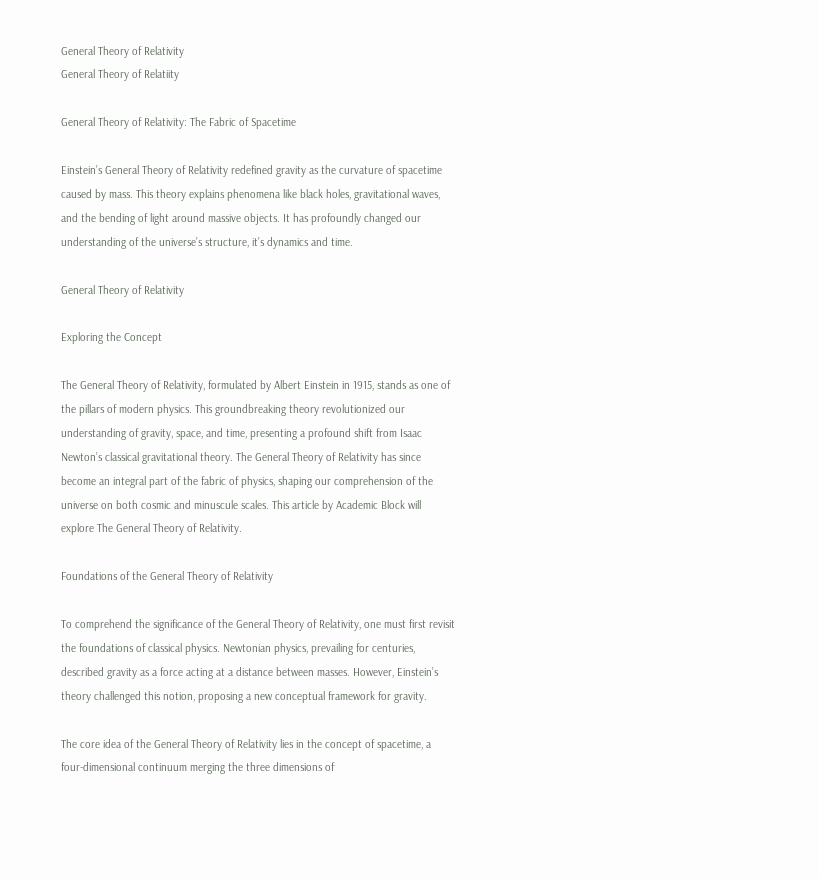General Theory of Relativity
General Theory of Relatiity

General Theory of Relativity: The Fabric of Spacetime

Einstein’s General Theory of Relativity redefined gravity as the curvature of spacetime caused by mass. This theory explains phenomena like black holes, gravitational waves, and the bending of light around massive objects. It has profoundly changed our understanding of the universe’s structure, it’s dynamics and time.

General Theory of Relativity

Exploring the Concept

The General Theory of Relativity, formulated by Albert Einstein in 1915, stands as one of the pillars of modern physics. This groundbreaking theory revolutionized our understanding of gravity, space, and time, presenting a profound shift from Isaac Newton’s classical gravitational theory. The General Theory of Relativity has since become an integral part of the fabric of physics, shaping our comprehension of the universe on both cosmic and minuscule scales. This article by Academic Block will explore The General Theory of Relativity.

Foundations of the General Theory of Relativity

To comprehend the significance of the General Theory of Relativity, one must first revisit the foundations of classical physics. Newtonian physics, prevailing for centuries, described gravity as a force acting at a distance between masses. However, Einstein’s theory challenged this notion, proposing a new conceptual framework for gravity.

The core idea of the General Theory of Relativity lies in the concept of spacetime, a four-dimensional continuum merging the three dimensions of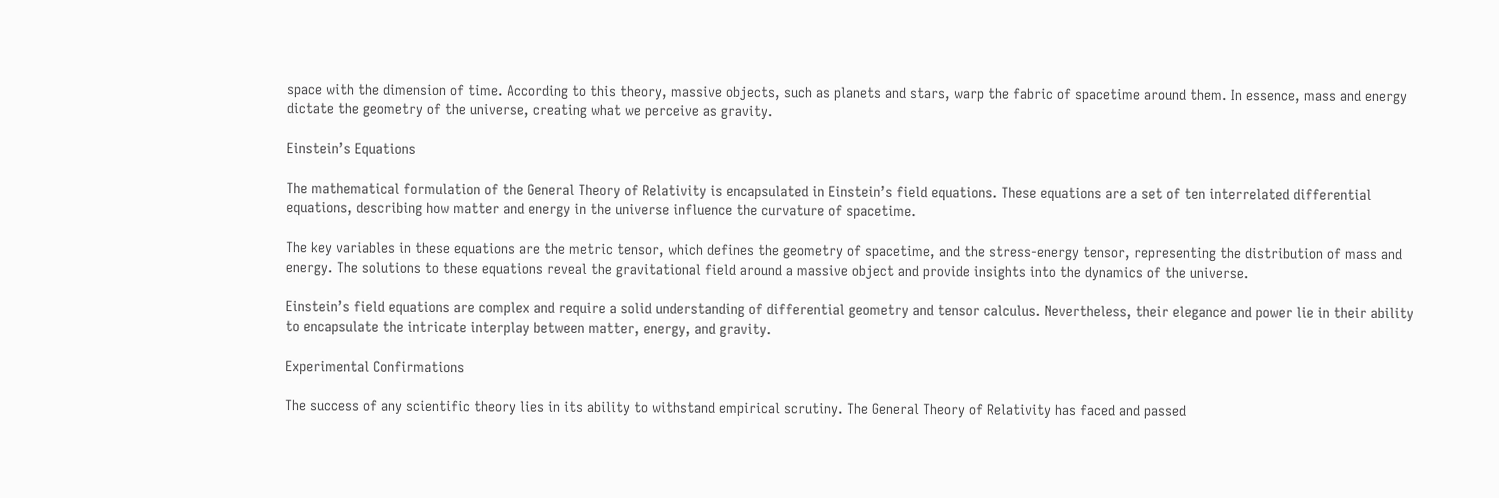space with the dimension of time. According to this theory, massive objects, such as planets and stars, warp the fabric of spacetime around them. In essence, mass and energy dictate the geometry of the universe, creating what we perceive as gravity.

Einstein’s Equations

The mathematical formulation of the General Theory of Relativity is encapsulated in Einstein’s field equations. These equations are a set of ten interrelated differential equations, describing how matter and energy in the universe influence the curvature of spacetime.

The key variables in these equations are the metric tensor, which defines the geometry of spacetime, and the stress-energy tensor, representing the distribution of mass and energy. The solutions to these equations reveal the gravitational field around a massive object and provide insights into the dynamics of the universe.

Einstein’s field equations are complex and require a solid understanding of differential geometry and tensor calculus. Nevertheless, their elegance and power lie in their ability to encapsulate the intricate interplay between matter, energy, and gravity.

Experimental Confirmations

The success of any scientific theory lies in its ability to withstand empirical scrutiny. The General Theory of Relativity has faced and passed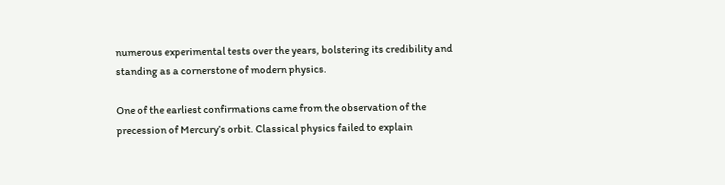numerous experimental tests over the years, bolstering its credibility and standing as a cornerstone of modern physics.

One of the earliest confirmations came from the observation of the precession of Mercury’s orbit. Classical physics failed to explain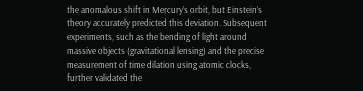the anomalous shift in Mercury’s orbit, but Einstein’s theory accurately predicted this deviation. Subsequent experiments, such as the bending of light around massive objects (gravitational lensing) and the precise measurement of time dilation using atomic clocks, further validated the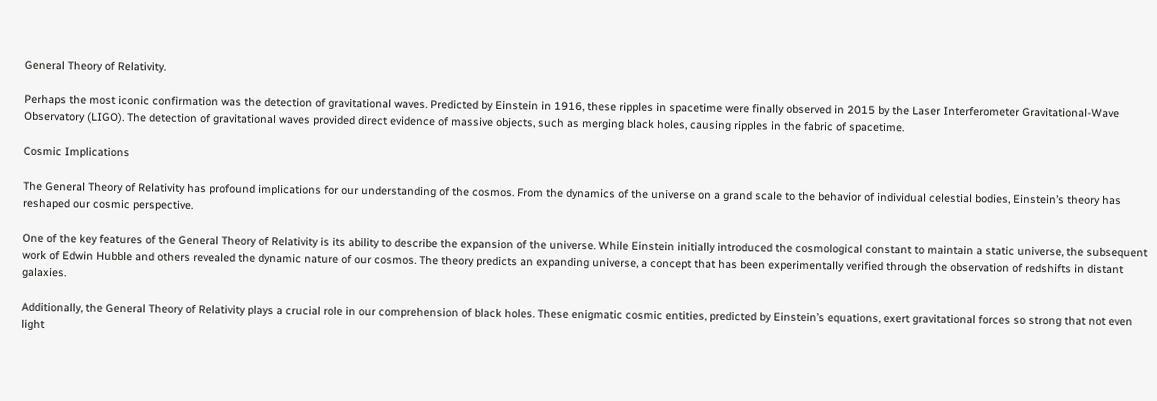General Theory of Relativity.

Perhaps the most iconic confirmation was the detection of gravitational waves. Predicted by Einstein in 1916, these ripples in spacetime were finally observed in 2015 by the Laser Interferometer Gravitational-Wave Observatory (LIGO). The detection of gravitational waves provided direct evidence of massive objects, such as merging black holes, causing ripples in the fabric of spacetime.

Cosmic Implications

The General Theory of Relativity has profound implications for our understanding of the cosmos. From the dynamics of the universe on a grand scale to the behavior of individual celestial bodies, Einstein’s theory has reshaped our cosmic perspective.

One of the key features of the General Theory of Relativity is its ability to describe the expansion of the universe. While Einstein initially introduced the cosmological constant to maintain a static universe, the subsequent work of Edwin Hubble and others revealed the dynamic nature of our cosmos. The theory predicts an expanding universe, a concept that has been experimentally verified through the observation of redshifts in distant galaxies.

Additionally, the General Theory of Relativity plays a crucial role in our comprehension of black holes. These enigmatic cosmic entities, predicted by Einstein’s equations, exert gravitational forces so strong that not even light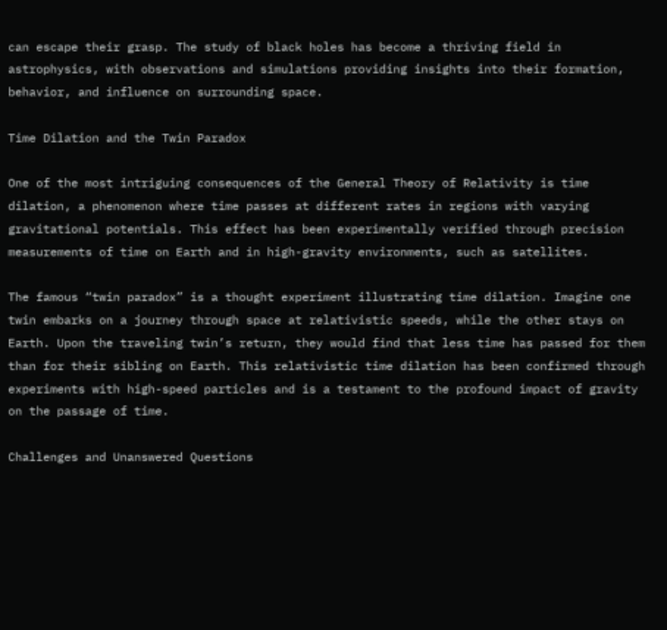can escape their grasp. The study of black holes has become a thriving field in astrophysics, with observations and simulations providing insights into their formation, behavior, and influence on surrounding space.

Time Dilation and the Twin Paradox

One of the most intriguing consequences of the General Theory of Relativity is time dilation, a phenomenon where time passes at different rates in regions with varying gravitational potentials. This effect has been experimentally verified through precision measurements of time on Earth and in high-gravity environments, such as satellites.

The famous “twin paradox” is a thought experiment illustrating time dilation. Imagine one twin embarks on a journey through space at relativistic speeds, while the other stays on Earth. Upon the traveling twin’s return, they would find that less time has passed for them than for their sibling on Earth. This relativistic time dilation has been confirmed through experiments with high-speed particles and is a testament to the profound impact of gravity on the passage of time.

Challenges and Unanswered Questions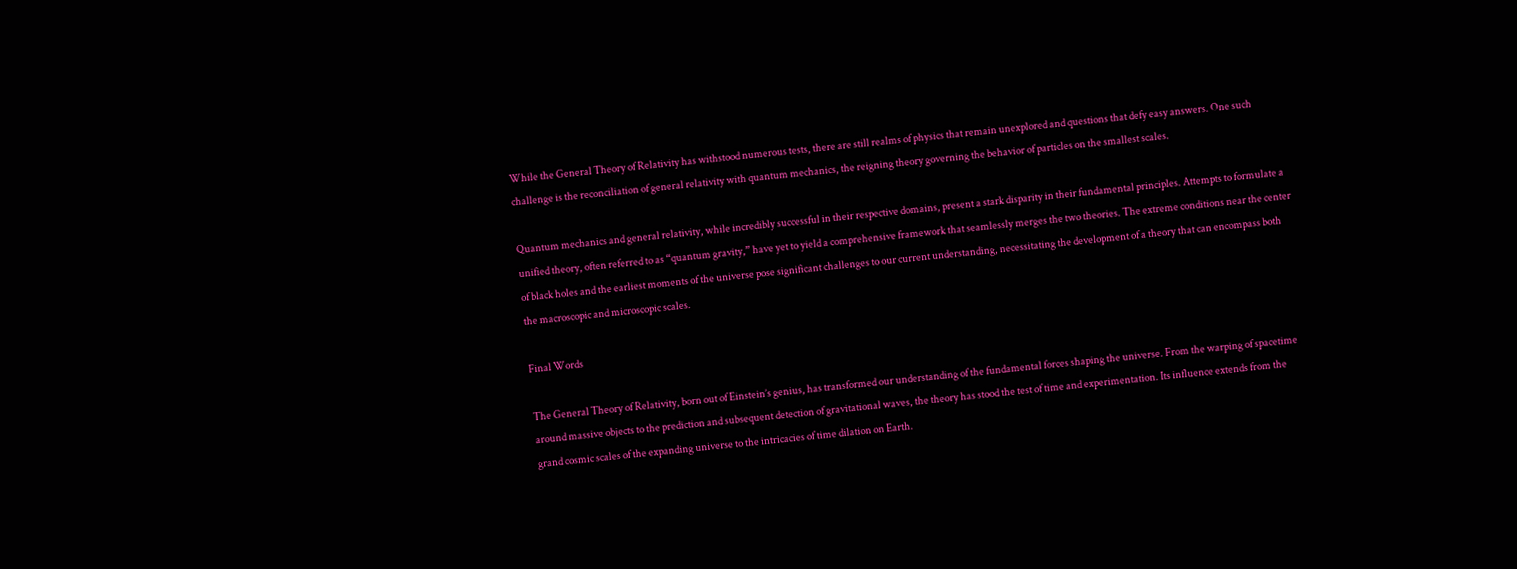While the General Theory of Relativity has withstood numerous tests, there are still realms of physics that remain unexplored and questions that defy easy answers. One such challenge is the reconciliation of general relativity with quantum mechanics, the reigning theory governing the behavior of particles on the smallest scales.

Quantum mechanics and general relativity, while incredibly successful in their respective domains, present a stark disparity in their fundamental principles. Attempts to formulate a unified theory, often referred to as “quantum gravity,” have yet to yield a comprehensive framework that seamlessly merges the two theories. The extreme conditions near the center of black holes and the earliest moments of the universe pose significant challenges to our current understanding, necessitating the development of a theory that can encompass both the macroscopic and microscopic scales.

Final Words

The General Theory of Relativity, born out of Einstein’s genius, has transformed our understanding of the fundamental forces shaping the universe. From the warping of spacetime around massive objects to the prediction and subsequent detection of gravitational waves, the theory has stood the test of time and experimentation. Its influence extends from the grand cosmic scales of the expanding universe to the intricacies of time dilation on Earth.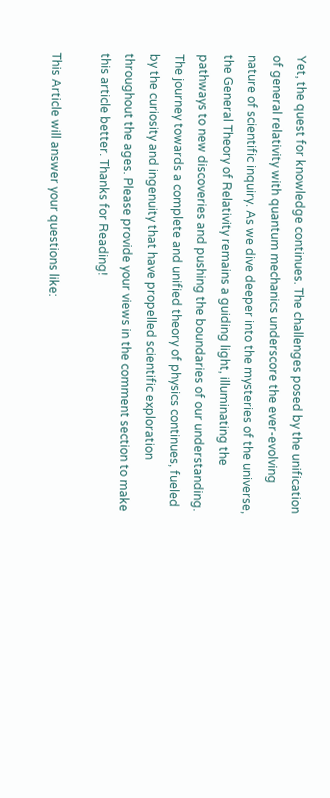Yet, the quest for knowledge continues. The challenges posed by the unification of general relativity with quantum mechanics underscore the ever-evolving nature of scientific inquiry. As we dive deeper into the mysteries of the universe, the General Theory of Relativity remains a guiding light, illuminating the pathways to new discoveries and pushing the boundaries of our understanding. The journey towards a complete and unified theory of physics continues, fueled by the curiosity and ingenuity that have propelled scientific exploration throughout the ages. Please provide your views in the comment section to make this article better. Thanks for Reading!

This Article will answer your questions like: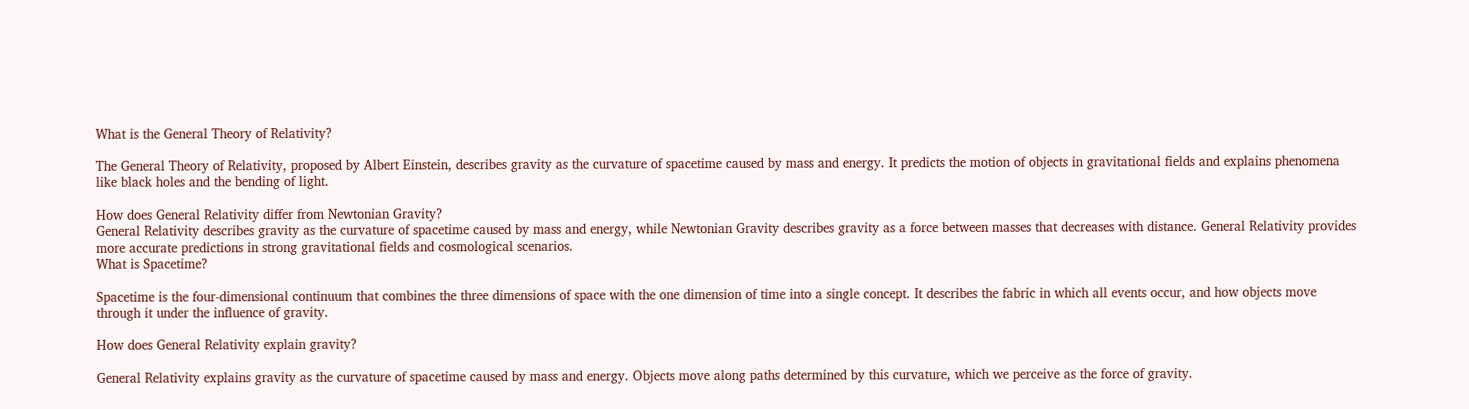What is the General Theory of Relativity?

The General Theory of Relativity, proposed by Albert Einstein, describes gravity as the curvature of spacetime caused by mass and energy. It predicts the motion of objects in gravitational fields and explains phenomena like black holes and the bending of light.

How does General Relativity differ from Newtonian Gravity?
General Relativity describes gravity as the curvature of spacetime caused by mass and energy, while Newtonian Gravity describes gravity as a force between masses that decreases with distance. General Relativity provides more accurate predictions in strong gravitational fields and cosmological scenarios.
What is Spacetime?

Spacetime is the four-dimensional continuum that combines the three dimensions of space with the one dimension of time into a single concept. It describes the fabric in which all events occur, and how objects move through it under the influence of gravity.

How does General Relativity explain gravity?

General Relativity explains gravity as the curvature of spacetime caused by mass and energy. Objects move along paths determined by this curvature, which we perceive as the force of gravity.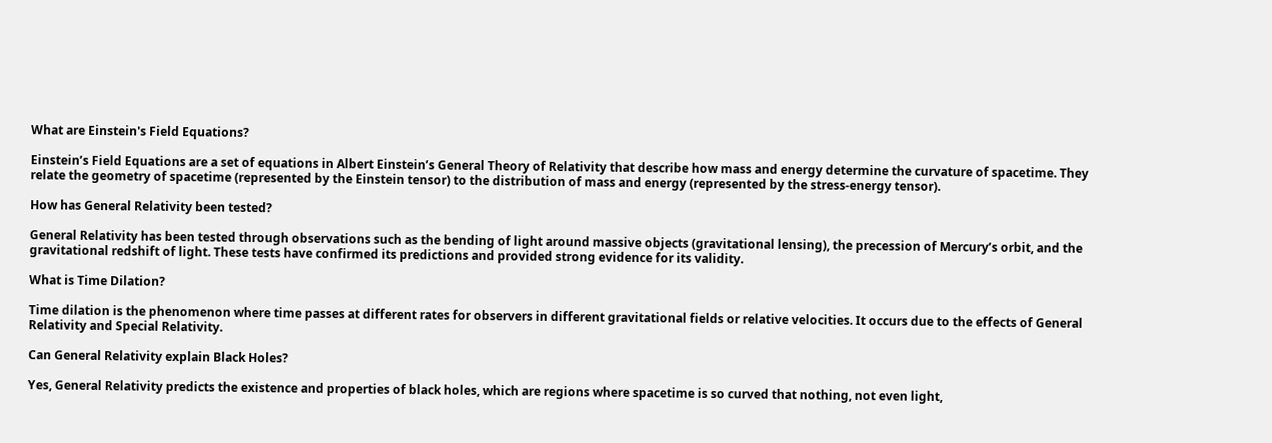What are Einstein's Field Equations?

Einstein’s Field Equations are a set of equations in Albert Einstein’s General Theory of Relativity that describe how mass and energy determine the curvature of spacetime. They relate the geometry of spacetime (represented by the Einstein tensor) to the distribution of mass and energy (represented by the stress-energy tensor).

How has General Relativity been tested?

General Relativity has been tested through observations such as the bending of light around massive objects (gravitational lensing), the precession of Mercury’s orbit, and the gravitational redshift of light. These tests have confirmed its predictions and provided strong evidence for its validity.

What is Time Dilation?

Time dilation is the phenomenon where time passes at different rates for observers in different gravitational fields or relative velocities. It occurs due to the effects of General Relativity and Special Relativity.

Can General Relativity explain Black Holes?

Yes, General Relativity predicts the existence and properties of black holes, which are regions where spacetime is so curved that nothing, not even light,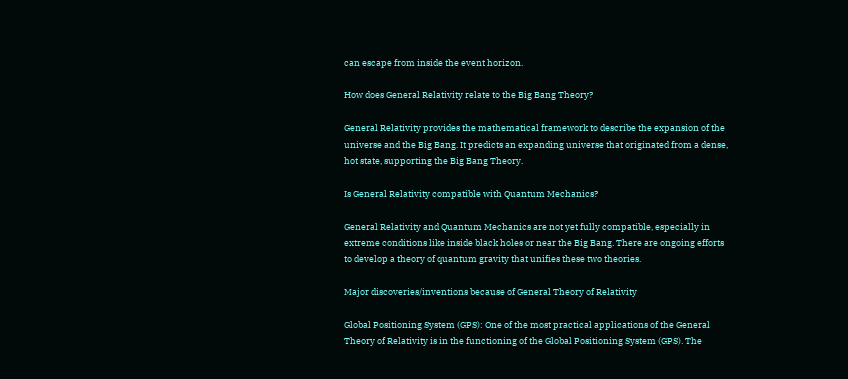can escape from inside the event horizon.

How does General Relativity relate to the Big Bang Theory?

General Relativity provides the mathematical framework to describe the expansion of the universe and the Big Bang. It predicts an expanding universe that originated from a dense, hot state, supporting the Big Bang Theory.

Is General Relativity compatible with Quantum Mechanics?

General Relativity and Quantum Mechanics are not yet fully compatible, especially in extreme conditions like inside black holes or near the Big Bang. There are ongoing efforts to develop a theory of quantum gravity that unifies these two theories.

Major discoveries/inventions because of General Theory of Relativity

Global Positioning System (GPS): One of the most practical applications of the General Theory of Relativity is in the functioning of the Global Positioning System (GPS). The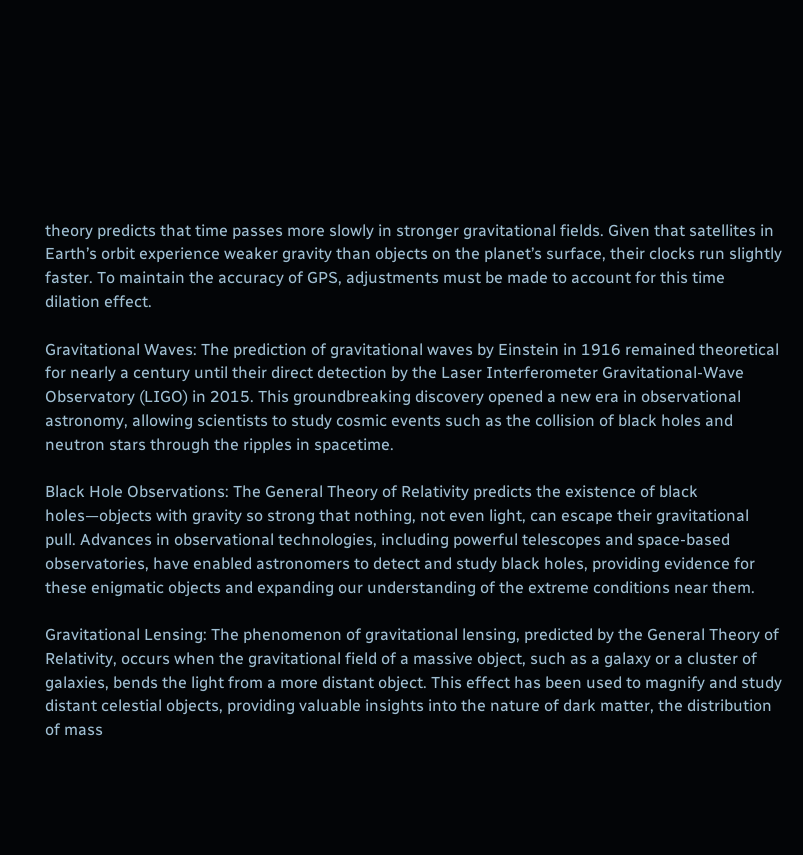theory predicts that time passes more slowly in stronger gravitational fields. Given that satellites in Earth’s orbit experience weaker gravity than objects on the planet’s surface, their clocks run slightly faster. To maintain the accuracy of GPS, adjustments must be made to account for this time dilation effect.

Gravitational Waves: The prediction of gravitational waves by Einstein in 1916 remained theoretical for nearly a century until their direct detection by the Laser Interferometer Gravitational-Wave Observatory (LIGO) in 2015. This groundbreaking discovery opened a new era in observational astronomy, allowing scientists to study cosmic events such as the collision of black holes and neutron stars through the ripples in spacetime.

Black Hole Observations: The General Theory of Relativity predicts the existence of black holes—objects with gravity so strong that nothing, not even light, can escape their gravitational pull. Advances in observational technologies, including powerful telescopes and space-based observatories, have enabled astronomers to detect and study black holes, providing evidence for these enigmatic objects and expanding our understanding of the extreme conditions near them.

Gravitational Lensing: The phenomenon of gravitational lensing, predicted by the General Theory of Relativity, occurs when the gravitational field of a massive object, such as a galaxy or a cluster of galaxies, bends the light from a more distant object. This effect has been used to magnify and study distant celestial objects, providing valuable insights into the nature of dark matter, the distribution of mass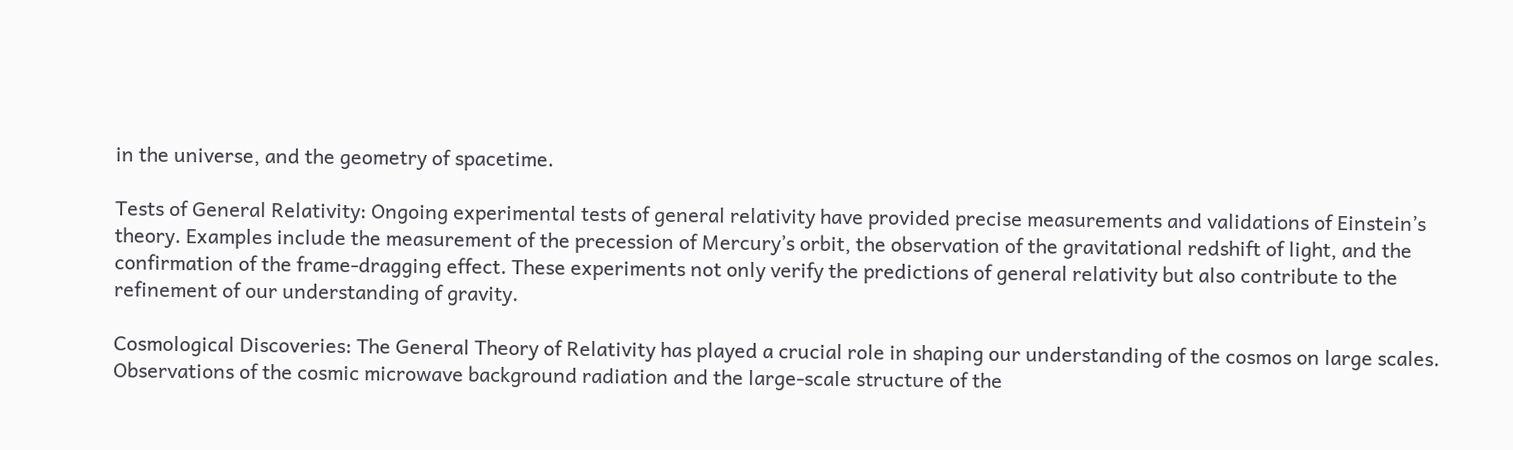in the universe, and the geometry of spacetime.

Tests of General Relativity: Ongoing experimental tests of general relativity have provided precise measurements and validations of Einstein’s theory. Examples include the measurement of the precession of Mercury’s orbit, the observation of the gravitational redshift of light, and the confirmation of the frame-dragging effect. These experiments not only verify the predictions of general relativity but also contribute to the refinement of our understanding of gravity.

Cosmological Discoveries: The General Theory of Relativity has played a crucial role in shaping our understanding of the cosmos on large scales. Observations of the cosmic microwave background radiation and the large-scale structure of the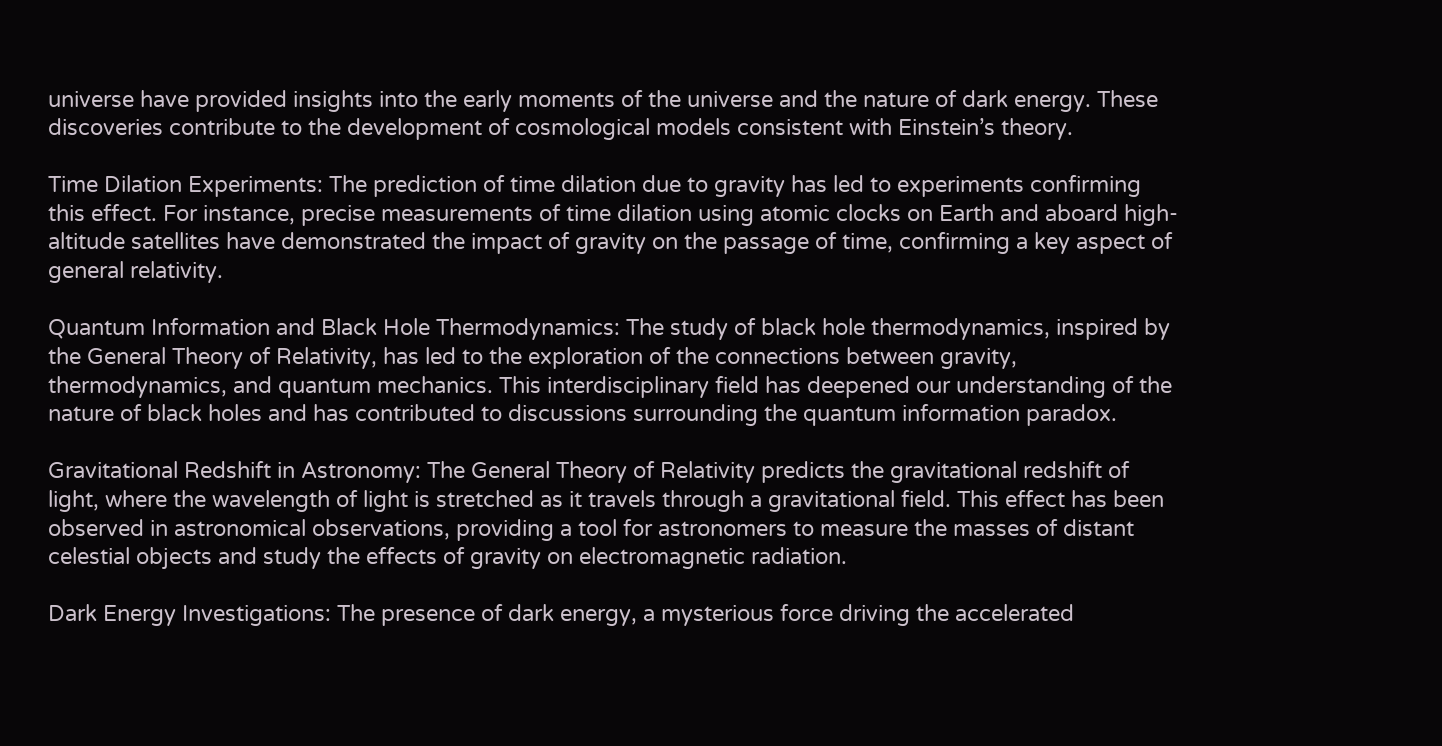universe have provided insights into the early moments of the universe and the nature of dark energy. These discoveries contribute to the development of cosmological models consistent with Einstein’s theory.

Time Dilation Experiments: The prediction of time dilation due to gravity has led to experiments confirming this effect. For instance, precise measurements of time dilation using atomic clocks on Earth and aboard high-altitude satellites have demonstrated the impact of gravity on the passage of time, confirming a key aspect of general relativity.

Quantum Information and Black Hole Thermodynamics: The study of black hole thermodynamics, inspired by the General Theory of Relativity, has led to the exploration of the connections between gravity, thermodynamics, and quantum mechanics. This interdisciplinary field has deepened our understanding of the nature of black holes and has contributed to discussions surrounding the quantum information paradox.

Gravitational Redshift in Astronomy: The General Theory of Relativity predicts the gravitational redshift of light, where the wavelength of light is stretched as it travels through a gravitational field. This effect has been observed in astronomical observations, providing a tool for astronomers to measure the masses of distant celestial objects and study the effects of gravity on electromagnetic radiation.

Dark Energy Investigations: The presence of dark energy, a mysterious force driving the accelerated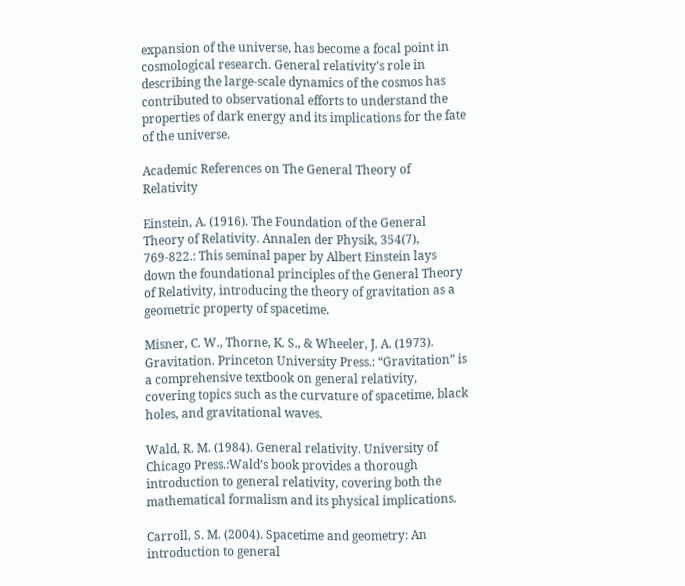expansion of the universe, has become a focal point in cosmological research. General relativity’s role in describing the large-scale dynamics of the cosmos has contributed to observational efforts to understand the properties of dark energy and its implications for the fate of the universe.

Academic References on The General Theory of Relativity

Einstein, A. (1916). The Foundation of the General Theory of Relativity. Annalen der Physik, 354(7), 769-822.: This seminal paper by Albert Einstein lays down the foundational principles of the General Theory of Relativity, introducing the theory of gravitation as a geometric property of spacetime.

Misner, C. W., Thorne, K. S., & Wheeler, J. A. (1973). Gravitation. Princeton University Press.: “Gravitation” is a comprehensive textbook on general relativity, covering topics such as the curvature of spacetime, black holes, and gravitational waves.

Wald, R. M. (1984). General relativity. University of Chicago Press.:Wald’s book provides a thorough introduction to general relativity, covering both the mathematical formalism and its physical implications.

Carroll, S. M. (2004). Spacetime and geometry: An introduction to general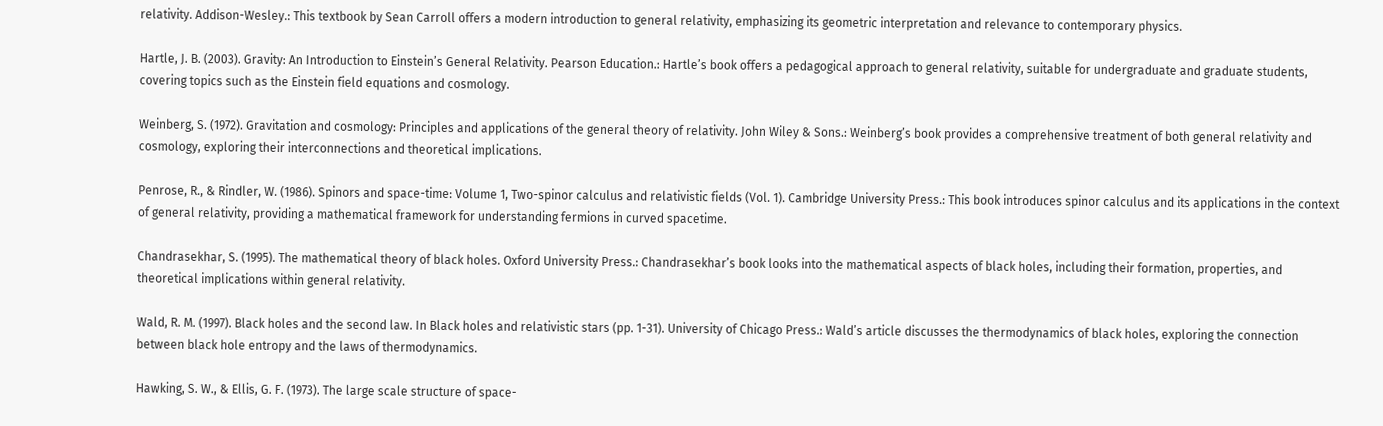relativity. Addison-Wesley.: This textbook by Sean Carroll offers a modern introduction to general relativity, emphasizing its geometric interpretation and relevance to contemporary physics.

Hartle, J. B. (2003). Gravity: An Introduction to Einstein’s General Relativity. Pearson Education.: Hartle’s book offers a pedagogical approach to general relativity, suitable for undergraduate and graduate students, covering topics such as the Einstein field equations and cosmology.

Weinberg, S. (1972). Gravitation and cosmology: Principles and applications of the general theory of relativity. John Wiley & Sons.: Weinberg’s book provides a comprehensive treatment of both general relativity and cosmology, exploring their interconnections and theoretical implications.

Penrose, R., & Rindler, W. (1986). Spinors and space-time: Volume 1, Two-spinor calculus and relativistic fields (Vol. 1). Cambridge University Press.: This book introduces spinor calculus and its applications in the context of general relativity, providing a mathematical framework for understanding fermions in curved spacetime.

Chandrasekhar, S. (1995). The mathematical theory of black holes. Oxford University Press.: Chandrasekhar’s book looks into the mathematical aspects of black holes, including their formation, properties, and theoretical implications within general relativity.

Wald, R. M. (1997). Black holes and the second law. In Black holes and relativistic stars (pp. 1-31). University of Chicago Press.: Wald’s article discusses the thermodynamics of black holes, exploring the connection between black hole entropy and the laws of thermodynamics.

Hawking, S. W., & Ellis, G. F. (1973). The large scale structure of space-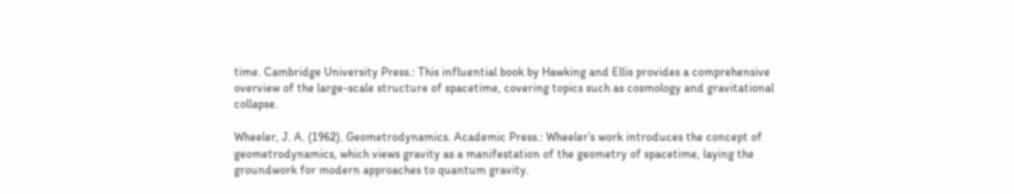time. Cambridge University Press.: This influential book by Hawking and Ellis provides a comprehensive overview of the large-scale structure of spacetime, covering topics such as cosmology and gravitational collapse.

Wheeler, J. A. (1962). Geometrodynamics. Academic Press.: Wheeler’s work introduces the concept of geometrodynamics, which views gravity as a manifestation of the geometry of spacetime, laying the groundwork for modern approaches to quantum gravity.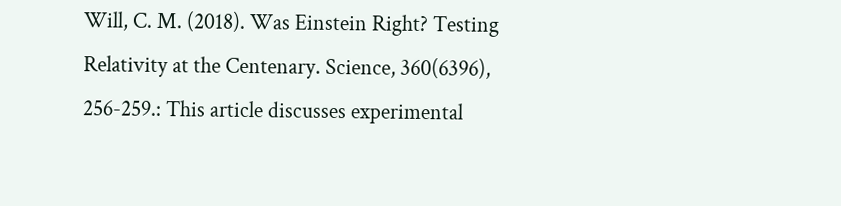Will, C. M. (2018). Was Einstein Right? Testing Relativity at the Centenary. Science, 360(6396), 256-259.: This article discusses experimental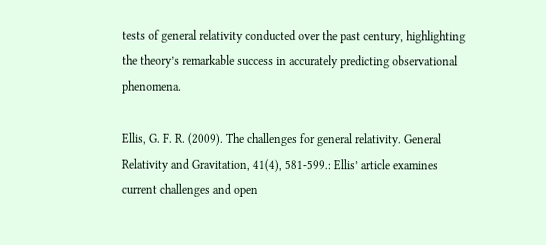tests of general relativity conducted over the past century, highlighting the theory’s remarkable success in accurately predicting observational phenomena.

Ellis, G. F. R. (2009). The challenges for general relativity. General Relativity and Gravitation, 41(4), 581-599.: Ellis’ article examines current challenges and open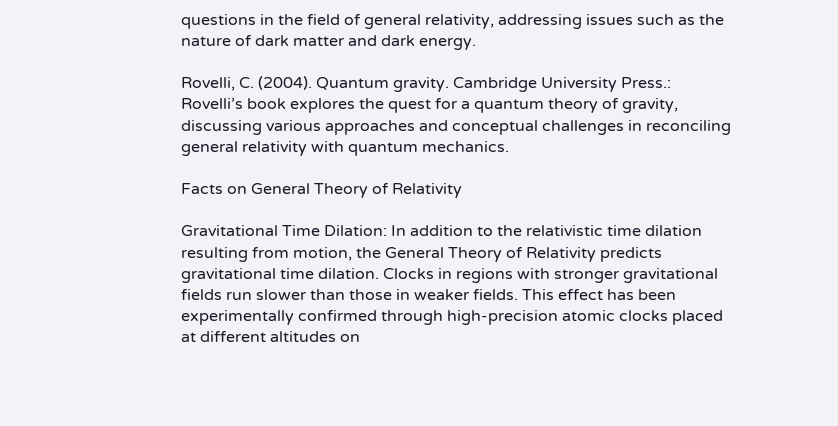questions in the field of general relativity, addressing issues such as the nature of dark matter and dark energy.

Rovelli, C. (2004). Quantum gravity. Cambridge University Press.: Rovelli’s book explores the quest for a quantum theory of gravity, discussing various approaches and conceptual challenges in reconciling general relativity with quantum mechanics.

Facts on General Theory of Relativity

Gravitational Time Dilation: In addition to the relativistic time dilation resulting from motion, the General Theory of Relativity predicts gravitational time dilation. Clocks in regions with stronger gravitational fields run slower than those in weaker fields. This effect has been experimentally confirmed through high-precision atomic clocks placed at different altitudes on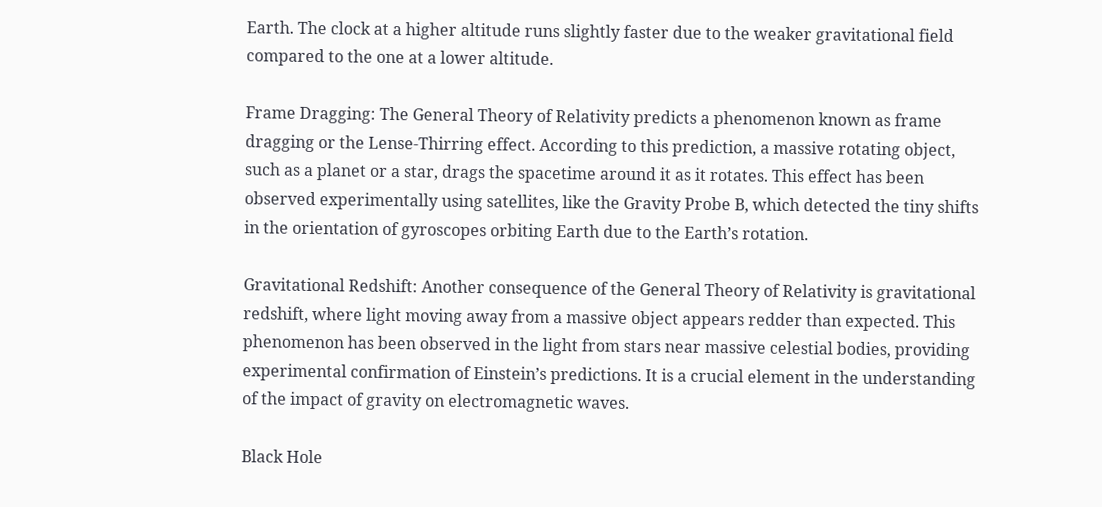Earth. The clock at a higher altitude runs slightly faster due to the weaker gravitational field compared to the one at a lower altitude.

Frame Dragging: The General Theory of Relativity predicts a phenomenon known as frame dragging or the Lense-Thirring effect. According to this prediction, a massive rotating object, such as a planet or a star, drags the spacetime around it as it rotates. This effect has been observed experimentally using satellites, like the Gravity Probe B, which detected the tiny shifts in the orientation of gyroscopes orbiting Earth due to the Earth’s rotation.

Gravitational Redshift: Another consequence of the General Theory of Relativity is gravitational redshift, where light moving away from a massive object appears redder than expected. This phenomenon has been observed in the light from stars near massive celestial bodies, providing experimental confirmation of Einstein’s predictions. It is a crucial element in the understanding of the impact of gravity on electromagnetic waves.

Black Hole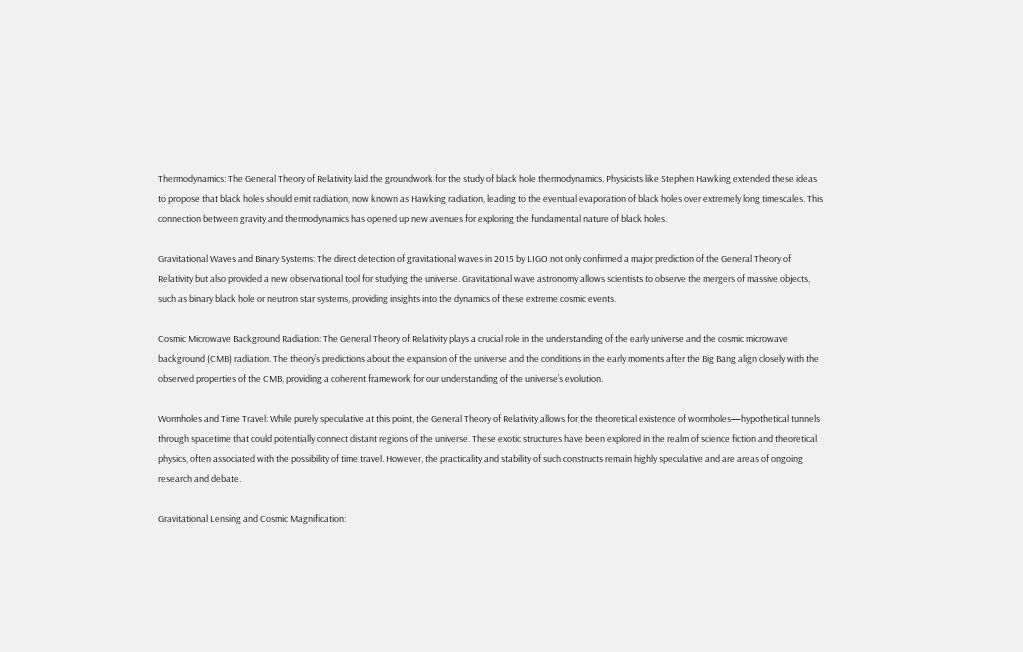Thermodynamics: The General Theory of Relativity laid the groundwork for the study of black hole thermodynamics. Physicists like Stephen Hawking extended these ideas to propose that black holes should emit radiation, now known as Hawking radiation, leading to the eventual evaporation of black holes over extremely long timescales. This connection between gravity and thermodynamics has opened up new avenues for exploring the fundamental nature of black holes.

Gravitational Waves and Binary Systems: The direct detection of gravitational waves in 2015 by LIGO not only confirmed a major prediction of the General Theory of Relativity but also provided a new observational tool for studying the universe. Gravitational wave astronomy allows scientists to observe the mergers of massive objects, such as binary black hole or neutron star systems, providing insights into the dynamics of these extreme cosmic events.

Cosmic Microwave Background Radiation: The General Theory of Relativity plays a crucial role in the understanding of the early universe and the cosmic microwave background (CMB) radiation. The theory’s predictions about the expansion of the universe and the conditions in the early moments after the Big Bang align closely with the observed properties of the CMB, providing a coherent framework for our understanding of the universe’s evolution.

Wormholes and Time Travel: While purely speculative at this point, the General Theory of Relativity allows for the theoretical existence of wormholes—hypothetical tunnels through spacetime that could potentially connect distant regions of the universe. These exotic structures have been explored in the realm of science fiction and theoretical physics, often associated with the possibility of time travel. However, the practicality and stability of such constructs remain highly speculative and are areas of ongoing research and debate.

Gravitational Lensing and Cosmic Magnification: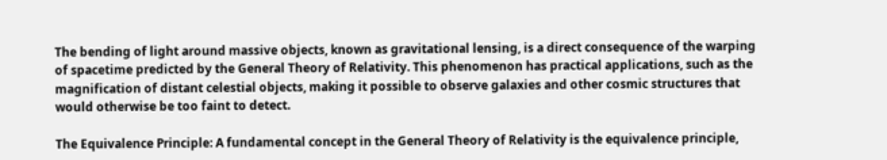The bending of light around massive objects, known as gravitational lensing, is a direct consequence of the warping of spacetime predicted by the General Theory of Relativity. This phenomenon has practical applications, such as the magnification of distant celestial objects, making it possible to observe galaxies and other cosmic structures that would otherwise be too faint to detect.

The Equivalence Principle: A fundamental concept in the General Theory of Relativity is the equivalence principle,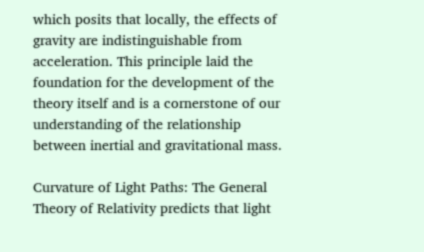which posits that locally, the effects of gravity are indistinguishable from acceleration. This principle laid the foundation for the development of the theory itself and is a cornerstone of our understanding of the relationship between inertial and gravitational mass.

Curvature of Light Paths: The General Theory of Relativity predicts that light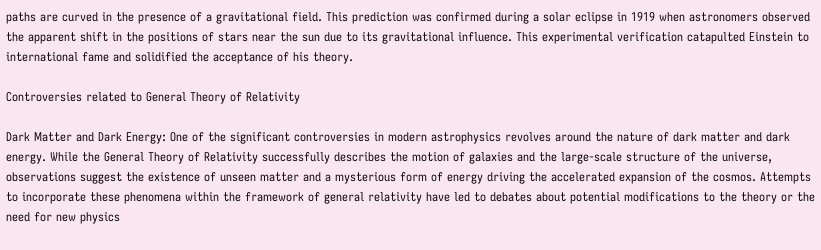paths are curved in the presence of a gravitational field. This prediction was confirmed during a solar eclipse in 1919 when astronomers observed the apparent shift in the positions of stars near the sun due to its gravitational influence. This experimental verification catapulted Einstein to international fame and solidified the acceptance of his theory.

Controversies related to General Theory of Relativity

Dark Matter and Dark Energy: One of the significant controversies in modern astrophysics revolves around the nature of dark matter and dark energy. While the General Theory of Relativity successfully describes the motion of galaxies and the large-scale structure of the universe, observations suggest the existence of unseen matter and a mysterious form of energy driving the accelerated expansion of the cosmos. Attempts to incorporate these phenomena within the framework of general relativity have led to debates about potential modifications to the theory or the need for new physics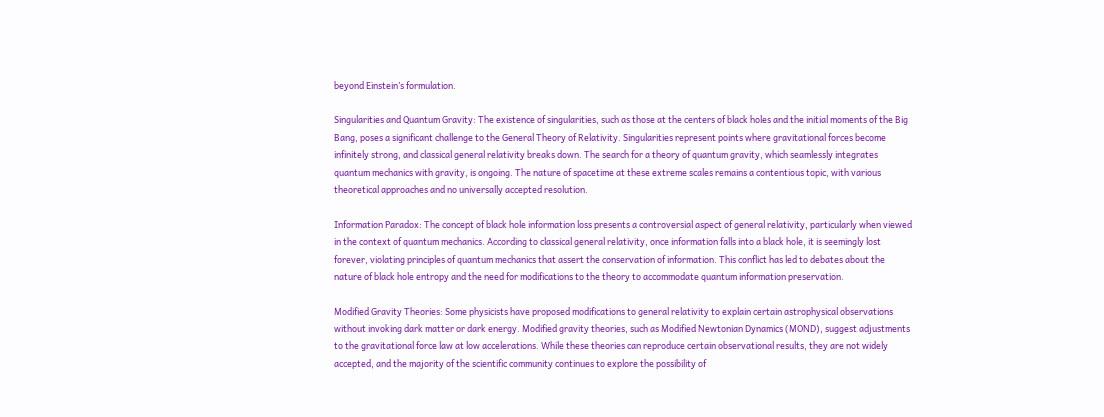beyond Einstein’s formulation.

Singularities and Quantum Gravity: The existence of singularities, such as those at the centers of black holes and the initial moments of the Big Bang, poses a significant challenge to the General Theory of Relativity. Singularities represent points where gravitational forces become infinitely strong, and classical general relativity breaks down. The search for a theory of quantum gravity, which seamlessly integrates quantum mechanics with gravity, is ongoing. The nature of spacetime at these extreme scales remains a contentious topic, with various theoretical approaches and no universally accepted resolution.

Information Paradox: The concept of black hole information loss presents a controversial aspect of general relativity, particularly when viewed in the context of quantum mechanics. According to classical general relativity, once information falls into a black hole, it is seemingly lost forever, violating principles of quantum mechanics that assert the conservation of information. This conflict has led to debates about the nature of black hole entropy and the need for modifications to the theory to accommodate quantum information preservation.

Modified Gravity Theories: Some physicists have proposed modifications to general relativity to explain certain astrophysical observations without invoking dark matter or dark energy. Modified gravity theories, such as Modified Newtonian Dynamics (MOND), suggest adjustments to the gravitational force law at low accelerations. While these theories can reproduce certain observational results, they are not widely accepted, and the majority of the scientific community continues to explore the possibility of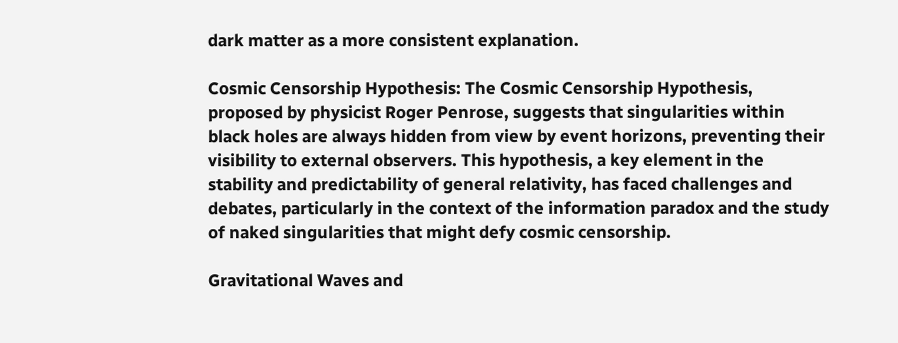dark matter as a more consistent explanation.

Cosmic Censorship Hypothesis: The Cosmic Censorship Hypothesis, proposed by physicist Roger Penrose, suggests that singularities within black holes are always hidden from view by event horizons, preventing their visibility to external observers. This hypothesis, a key element in the stability and predictability of general relativity, has faced challenges and debates, particularly in the context of the information paradox and the study of naked singularities that might defy cosmic censorship.

Gravitational Waves and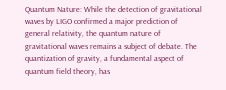Quantum Nature: While the detection of gravitational waves by LIGO confirmed a major prediction of general relativity, the quantum nature of gravitational waves remains a subject of debate. The quantization of gravity, a fundamental aspect of quantum field theory, has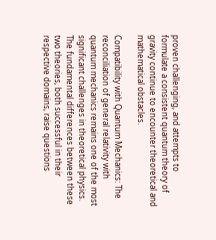proven challenging, and attempts to formulate a consistent quantum theory of gravity continue to encounter theoretical and mathematical obstacles.

Compatibility with Quantum Mechanics: The reconciliation of general relativity with quantum mechanics remains one of the most significant challenges in theoretical physics. The fundamental differences between these two theories, both successful in their respective domains, raise questions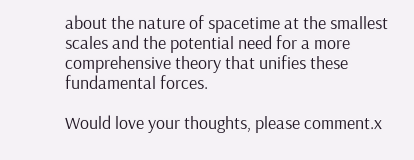about the nature of spacetime at the smallest scales and the potential need for a more comprehensive theory that unifies these fundamental forces.

Would love your thoughts, please comment.x